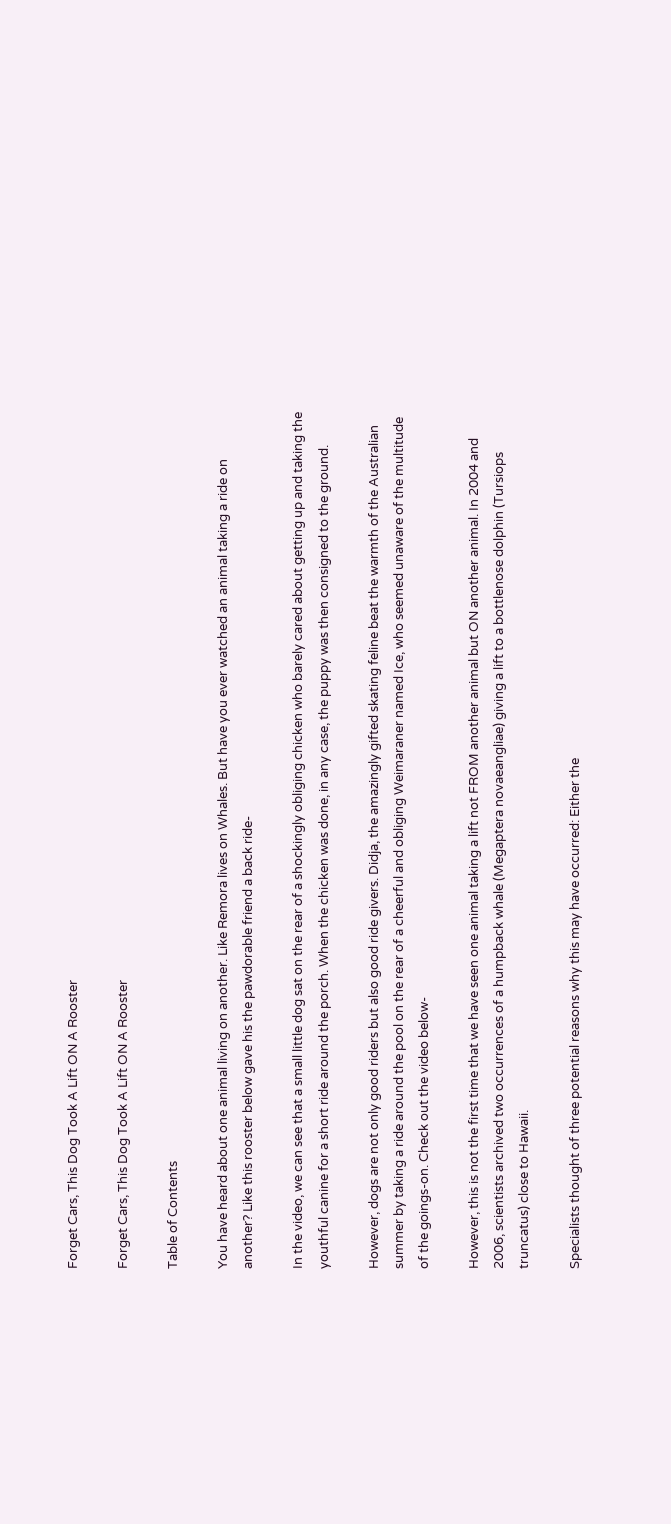Forget Cars, This Dog Took A Lift ON A Rooster

Forget Cars, This Dog Took A Lift ON A Rooster

Table of Contents

You have heard about one animal living on another. Like Remora lives on Whales. But have you ever watched an animal taking a ride on another? Like this rooster below gave his the pawdorable friend a back ride-

In the video, we can see that a small little dog sat on the rear of a shockingly obliging chicken who barely cared about getting up and taking the youthful canine for a short ride around the porch. When the chicken was done, in any case, the puppy was then consigned to the ground.

However, dogs are not only good riders but also good ride givers. Didja, the amazingly gifted skating feline beat the warmth of the Australian summer by taking a ride around the pool on the rear of a cheerful and obliging Weimaraner named Ice, who seemed unaware of the multitude of the goings-on. Check out the video below-

However, this is not the first time that we have seen one animal taking a lift not FROM another animal but ON another animal. In 2004 and 2006, scientists archived two occurrences of a humpback whale (Megaptera novaeangliae) giving a lift to a bottlenose dolphin (Tursiops truncatus) close to Hawaii.

Specialists thought of three potential reasons why this may have occurred: Either the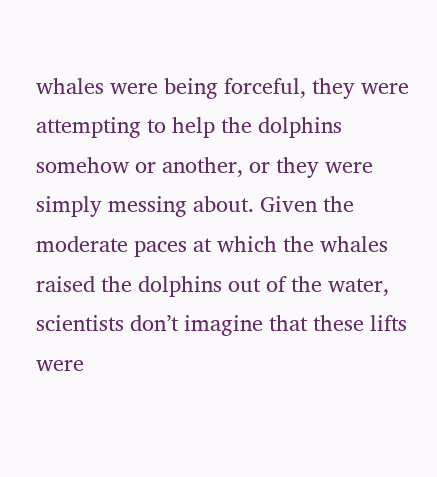whales were being forceful, they were attempting to help the dolphins somehow or another, or they were simply messing about. Given the moderate paces at which the whales raised the dolphins out of the water, scientists don’t imagine that these lifts were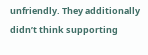unfriendly. They additionally didn’t think supporting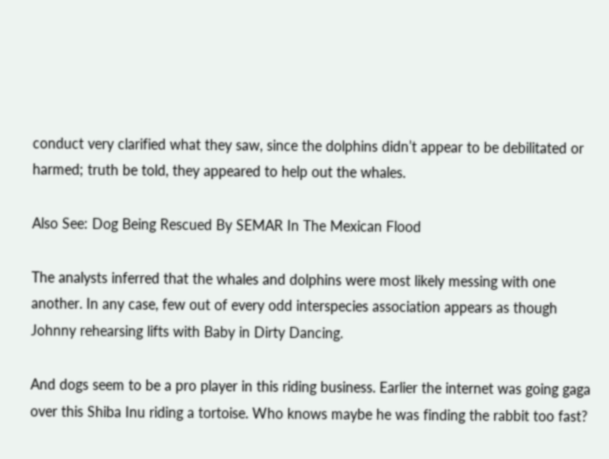conduct very clarified what they saw, since the dolphins didn’t appear to be debilitated or harmed; truth be told, they appeared to help out the whales.

Also See: Dog Being Rescued By SEMAR In The Mexican Flood

The analysts inferred that the whales and dolphins were most likely messing with one another. In any case, few out of every odd interspecies association appears as though Johnny rehearsing lifts with Baby in Dirty Dancing.

And dogs seem to be a pro player in this riding business. Earlier the internet was going gaga over this Shiba Inu riding a tortoise. Who knows maybe he was finding the rabbit too fast?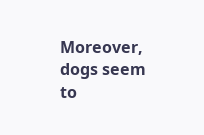Moreover, dogs seem to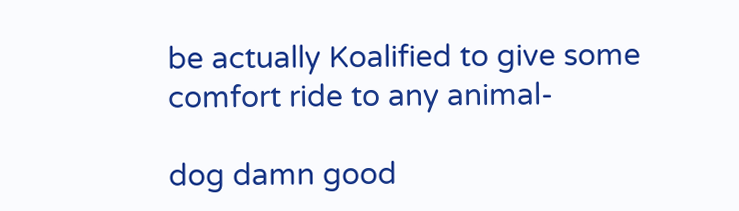be actually Koalified to give some comfort ride to any animal-

dog damn good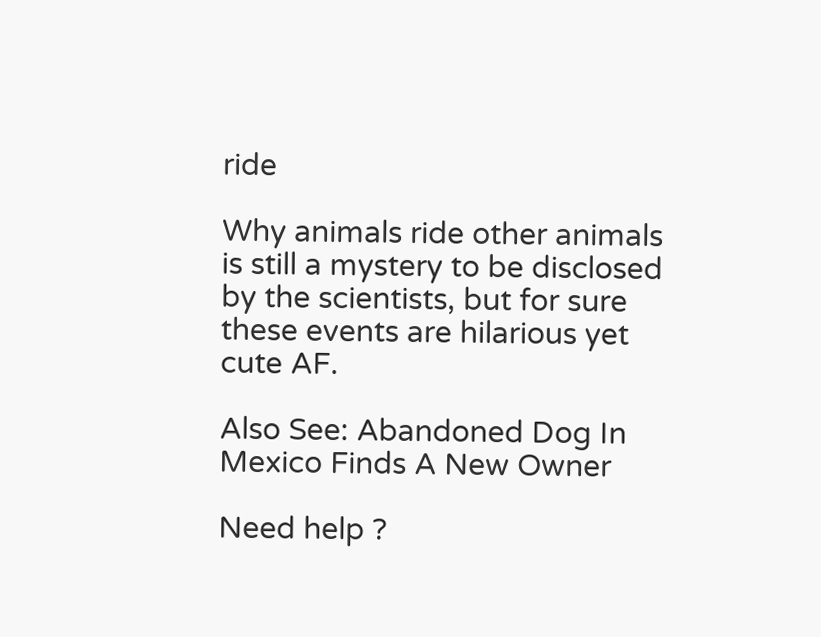ride

Why animals ride other animals is still a mystery to be disclosed by the scientists, but for sure these events are hilarious yet cute AF.

Also See: Abandoned Dog In Mexico Finds A New Owner

Need help ?